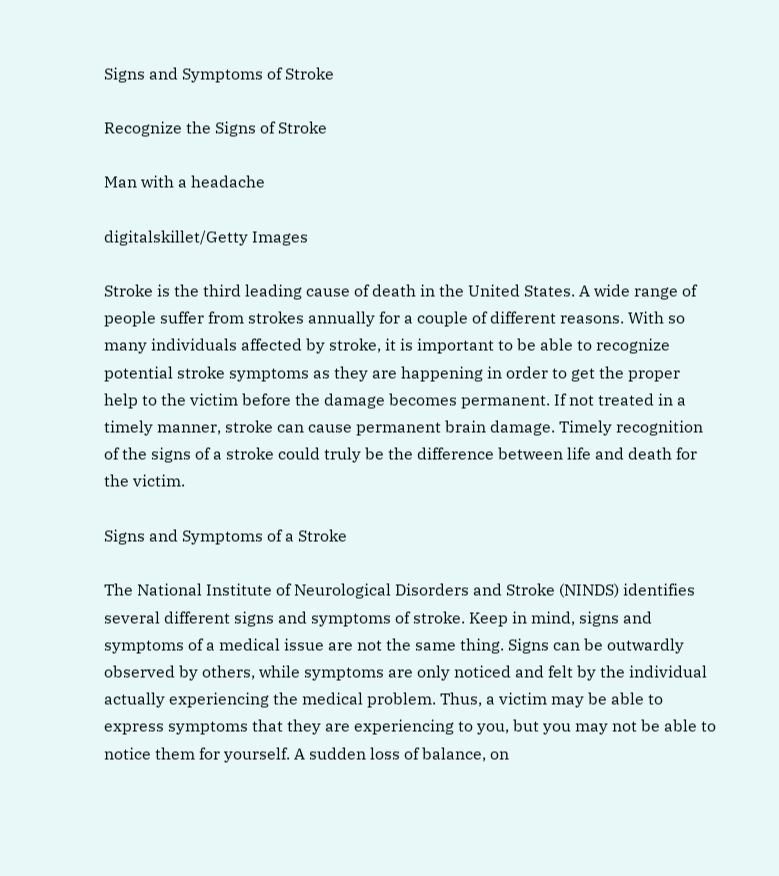Signs and Symptoms of Stroke

Recognize the Signs of Stroke

Man with a headache

digitalskillet/Getty Images

Stroke is the third leading cause of death in the United States. A wide range of people suffer from strokes annually for a couple of different reasons. With so many individuals affected by stroke, it is important to be able to recognize potential stroke symptoms as they are happening in order to get the proper help to the victim before the damage becomes permanent. If not treated in a timely manner, stroke can cause permanent brain damage. Timely recognition of the signs of a stroke could truly be the difference between life and death for the victim.

Signs and Symptoms of a Stroke

The National Institute of Neurological Disorders and Stroke (NINDS) identifies several different signs and symptoms of stroke. Keep in mind, signs and symptoms of a medical issue are not the same thing. Signs can be outwardly observed by others, while symptoms are only noticed and felt by the individual actually experiencing the medical problem. Thus, a victim may be able to express symptoms that they are experiencing to you, but you may not be able to notice them for yourself. A sudden loss of balance, on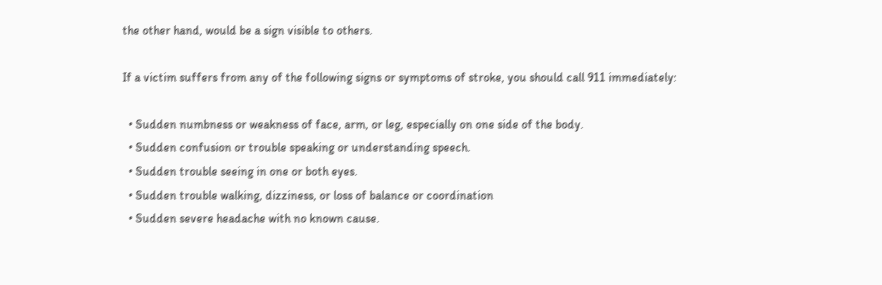the other hand, would be a sign visible to others.

If a victim suffers from any of the following signs or symptoms of stroke, you should call 911 immediately:

  • Sudden numbness or weakness of face, arm, or leg, especially on one side of the body.
  • Sudden confusion or trouble speaking or understanding speech.
  • Sudden trouble seeing in one or both eyes.
  • Sudden trouble walking, dizziness, or loss of balance or coordination
  • Sudden severe headache with no known cause.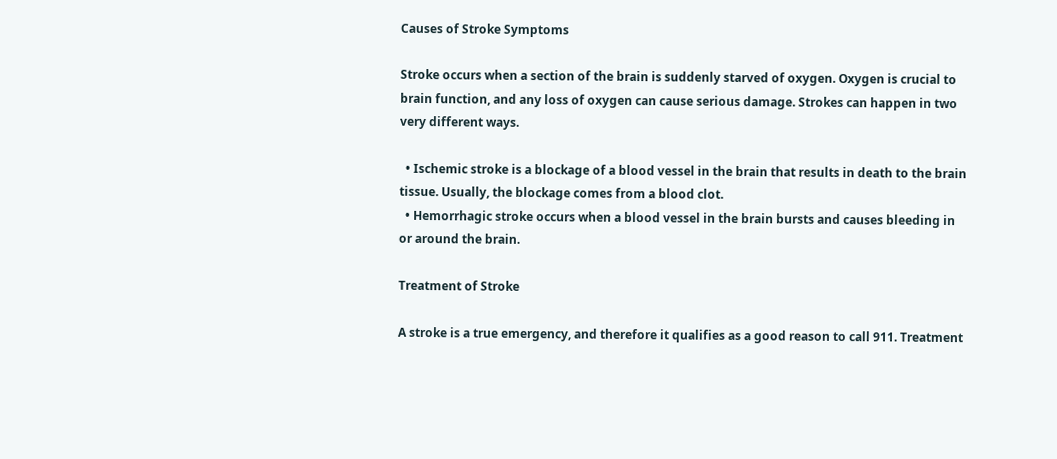Causes of Stroke Symptoms

Stroke occurs when a section of the brain is suddenly starved of oxygen. Oxygen is crucial to brain function, and any loss of oxygen can cause serious damage. Strokes can happen in two very different ways.

  • Ischemic stroke is a blockage of a blood vessel in the brain that results in death to the brain tissue. Usually, the blockage comes from a blood clot.
  • Hemorrhagic stroke occurs when a blood vessel in the brain bursts and causes bleeding in or around the brain.

Treatment of Stroke

A stroke is a true emergency, and therefore it qualifies as a good reason to call 911. Treatment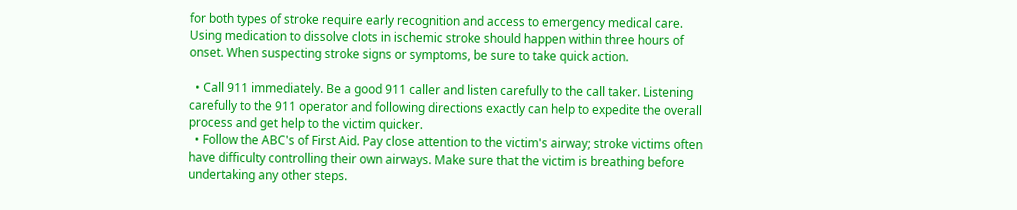for both types of stroke require early recognition and access to emergency medical care. Using medication to dissolve clots in ischemic stroke should happen within three hours of onset. When suspecting stroke signs or symptoms, be sure to take quick action.

  • Call 911 immediately. Be a good 911 caller and listen carefully to the call taker. Listening carefully to the 911 operator and following directions exactly can help to expedite the overall process and get help to the victim quicker.
  • Follow the ABC's of First Aid. Pay close attention to the victim's airway; stroke victims often have difficulty controlling their own airways. Make sure that the victim is breathing before undertaking any other steps.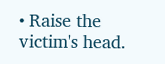• Raise the victim's head.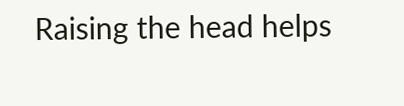Raising the head helps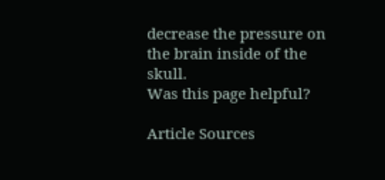decrease the pressure on the brain inside of the skull.
Was this page helpful?

Article Sources